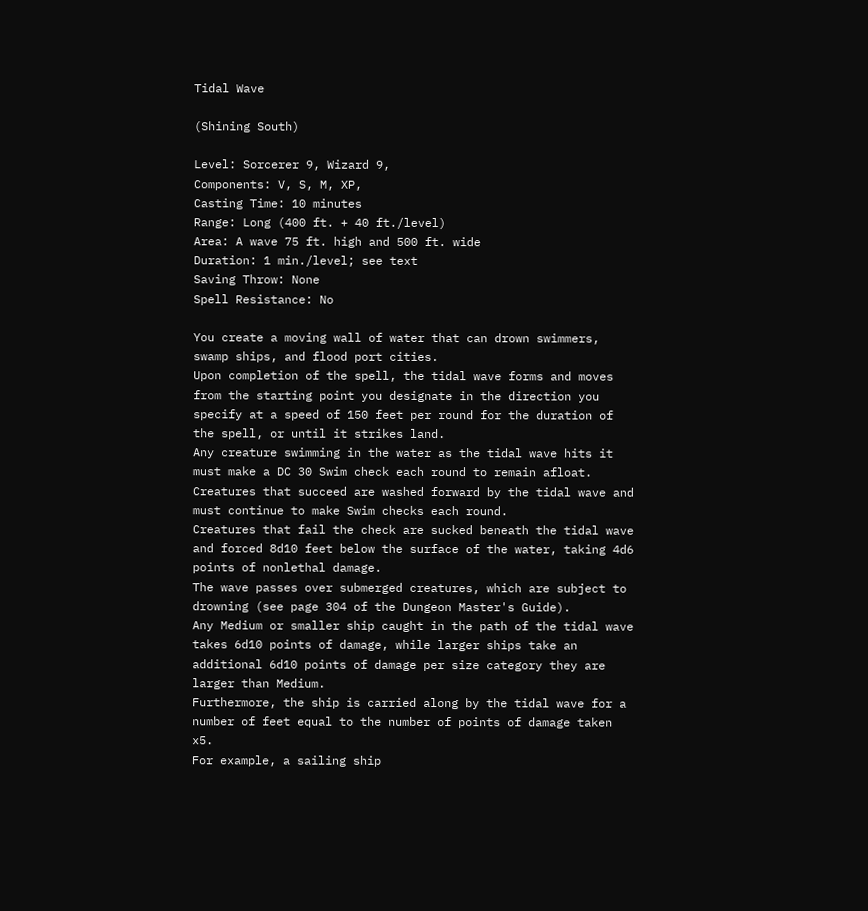Tidal Wave

(Shining South)

Level: Sorcerer 9, Wizard 9,
Components: V, S, M, XP,
Casting Time: 10 minutes
Range: Long (400 ft. + 40 ft./level)
Area: A wave 75 ft. high and 500 ft. wide
Duration: 1 min./level; see text
Saving Throw: None
Spell Resistance: No

You create a moving wall of water that can drown swimmers, swamp ships, and flood port cities.
Upon completion of the spell, the tidal wave forms and moves from the starting point you designate in the direction you specify at a speed of 150 feet per round for the duration of the spell, or until it strikes land.
Any creature swimming in the water as the tidal wave hits it must make a DC 30 Swim check each round to remain afloat.
Creatures that succeed are washed forward by the tidal wave and must continue to make Swim checks each round.
Creatures that fail the check are sucked beneath the tidal wave and forced 8d10 feet below the surface of the water, taking 4d6 points of nonlethal damage.
The wave passes over submerged creatures, which are subject to drowning (see page 304 of the Dungeon Master's Guide).
Any Medium or smaller ship caught in the path of the tidal wave takes 6d10 points of damage, while larger ships take an additional 6d10 points of damage per size category they are larger than Medium.
Furthermore, the ship is carried along by the tidal wave for a number of feet equal to the number of points of damage taken x5.
For example, a sailing ship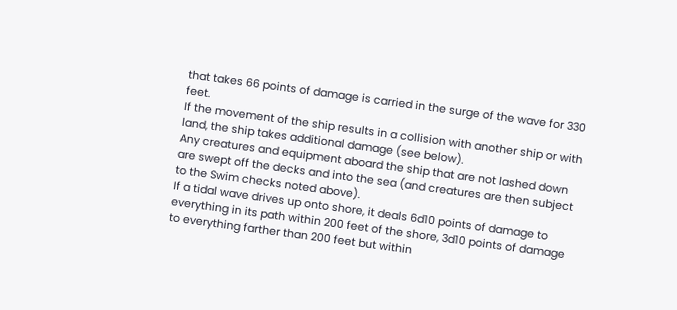that takes 66 points of damage is carried in the surge of the wave for 330 feet.
If the movement of the ship results in a collision with another ship or with land, the ship takes additional damage (see below).
Any creatures and equipment aboard the ship that are not lashed down are swept off the decks and into the sea (and creatures are then subject to the Swim checks noted above).
If a tidal wave drives up onto shore, it deals 6d10 points of damage to everything in its path within 200 feet of the shore, 3d10 points of damage to everything farther than 200 feet but within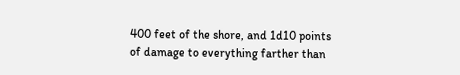400 feet of the shore, and 1d10 points of damage to everything farther than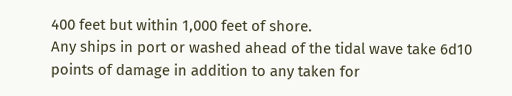400 feet but within 1,000 feet of shore.
Any ships in port or washed ahead of the tidal wave take 6d10 points of damage in addition to any taken for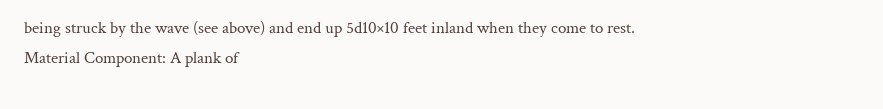being struck by the wave (see above) and end up 5d10×10 feet inland when they come to rest.
Material Component: A plank of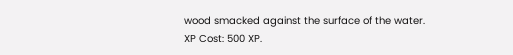wood smacked against the surface of the water.
XP Cost: 500 XP.